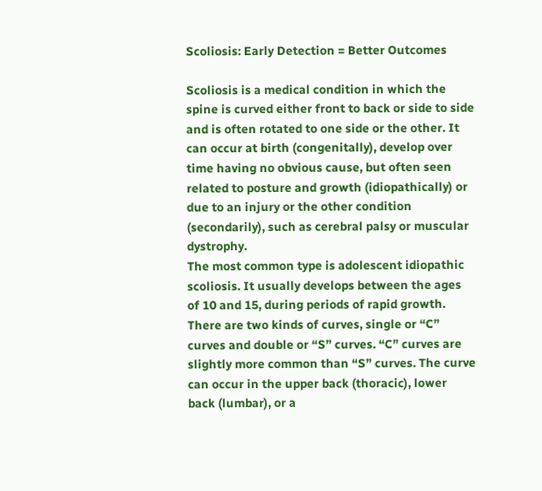Scoliosis: Early Detection = Better Outcomes

Scoliosis is a medical condition in which the spine is curved either front to back or side to side and is often rotated to one side or the other. It can occur at birth (congenitally), develop over time having no obvious cause, but often seen related to posture and growth (idiopathically) or due to an injury or the other condition (secondarily), such as cerebral palsy or muscular dystrophy.
The most common type is adolescent idiopathic scoliosis. It usually develops between the ages of 10 and 15, during periods of rapid growth. There are two kinds of curves, single or “C” curves and double or “S” curves. “C” curves are slightly more common than “S” curves. The curve can occur in the upper back (thoracic), lower back (lumbar), or a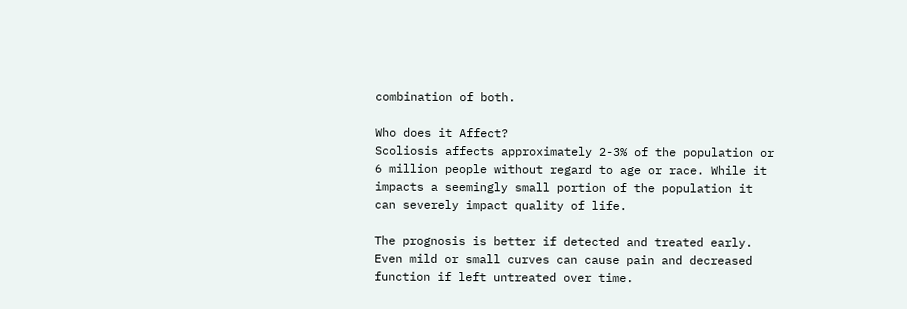combination of both.

Who does it Affect?
Scoliosis affects approximately 2-3% of the population or 6 million people without regard to age or race. While it impacts a seemingly small portion of the population it can severely impact quality of life.

The prognosis is better if detected and treated early. Even mild or small curves can cause pain and decreased function if left untreated over time.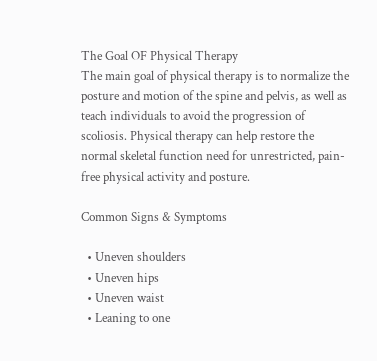The Goal OF Physical Therapy
The main goal of physical therapy is to normalize the posture and motion of the spine and pelvis, as well as teach individuals to avoid the progression of scoliosis. Physical therapy can help restore the normal skeletal function need for unrestricted, pain-free physical activity and posture.

Common Signs & Symptoms

  • Uneven shoulders
  • Uneven hips
  • Uneven waist
  • Leaning to one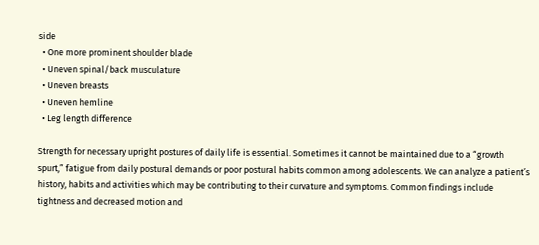side
  • One more prominent shoulder blade
  • Uneven spinal/back musculature
  • Uneven breasts
  • Uneven hemline
  • Leg length difference

Strength for necessary upright postures of daily life is essential. Sometimes it cannot be maintained due to a “growth spurt,” fatigue from daily postural demands or poor postural habits common among adolescents. We can analyze a patient’s history, habits and activities which may be contributing to their curvature and symptoms. Common findings include tightness and decreased motion and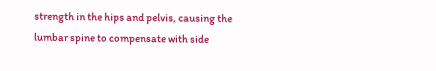strength in the hips and pelvis, causing the lumbar spine to compensate with side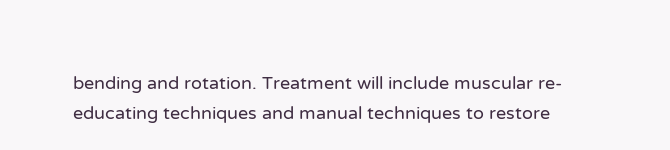bending and rotation. Treatment will include muscular re-educating techniques and manual techniques to restore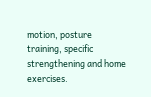motion, posture training, specific strengthening and home exercises.